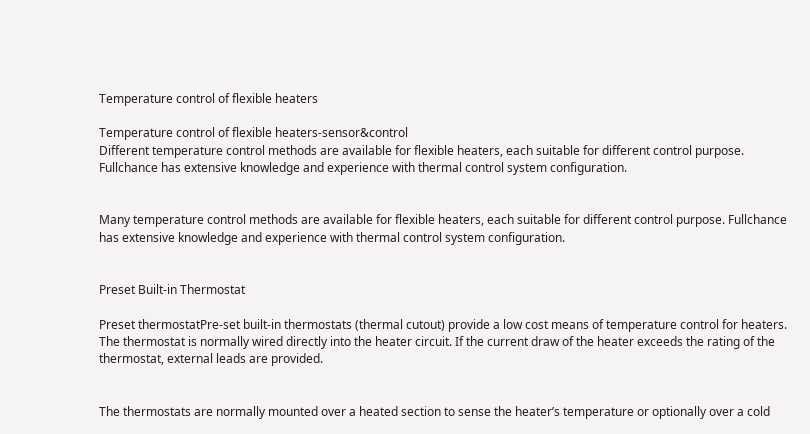Temperature control of flexible heaters

Temperature control of flexible heaters-sensor&control
Different temperature control methods are available for flexible heaters, each suitable for different control purpose. Fullchance has extensive knowledge and experience with thermal control system configuration.


Many temperature control methods are available for flexible heaters, each suitable for different control purpose. Fullchance has extensive knowledge and experience with thermal control system configuration.


Preset Built-in Thermostat

Preset thermostatPre-set built-in thermostats (thermal cutout) provide a low cost means of temperature control for heaters. The thermostat is normally wired directly into the heater circuit. If the current draw of the heater exceeds the rating of the thermostat, external leads are provided.


The thermostats are normally mounted over a heated section to sense the heater’s temperature or optionally over a cold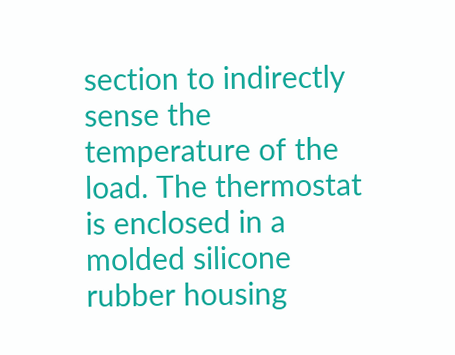section to indirectly sense the temperature of the load. The thermostat is enclosed in a molded silicone rubber housing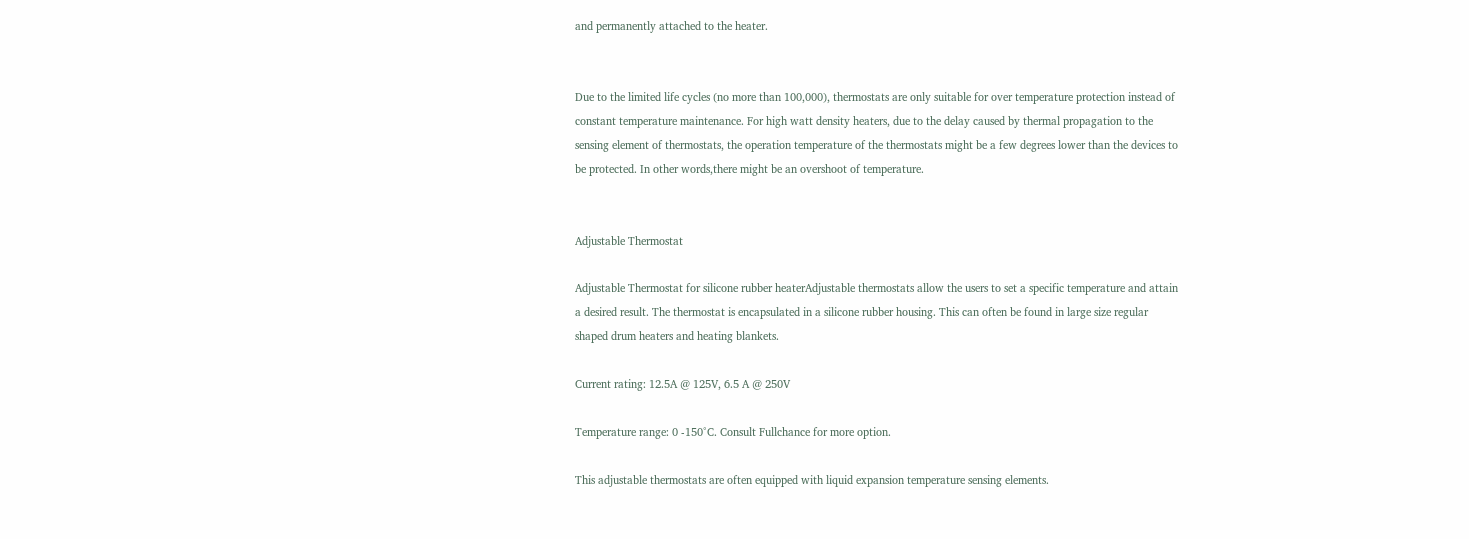and permanently attached to the heater.


Due to the limited life cycles (no more than 100,000), thermostats are only suitable for over temperature protection instead of constant temperature maintenance. For high watt density heaters, due to the delay caused by thermal propagation to the sensing element of thermostats, the operation temperature of the thermostats might be a few degrees lower than the devices to be protected. In other words,there might be an overshoot of temperature.


Adjustable Thermostat

Adjustable Thermostat for silicone rubber heaterAdjustable thermostats allow the users to set a specific temperature and attain a desired result. The thermostat is encapsulated in a silicone rubber housing. This can often be found in large size regular shaped drum heaters and heating blankets.

Current rating: 12.5A @ 125V, 6.5 A @ 250V

Temperature range: 0 -150°C. Consult Fullchance for more option.

This adjustable thermostats are often equipped with liquid expansion temperature sensing elements.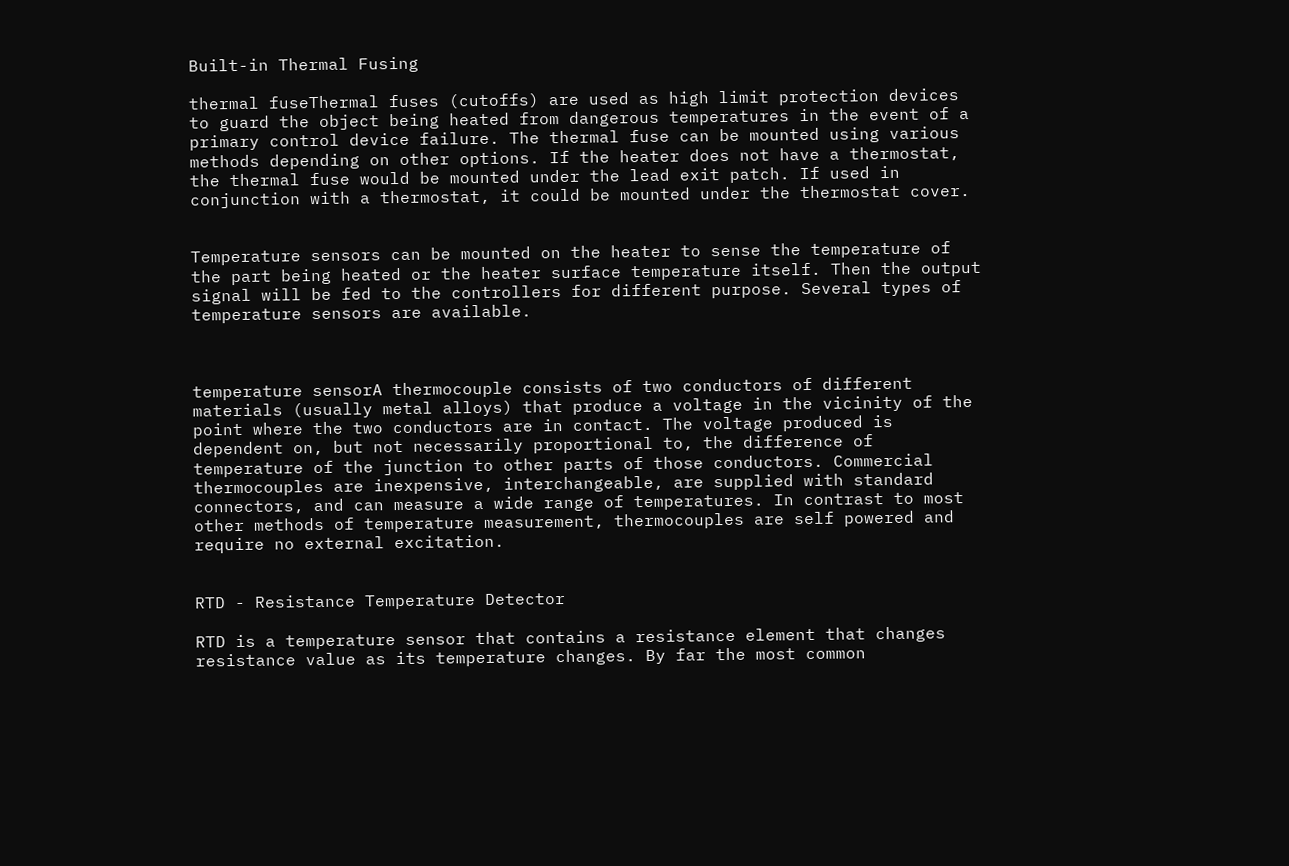Built-in Thermal Fusing

thermal fuseThermal fuses (cutoffs) are used as high limit protection devices to guard the object being heated from dangerous temperatures in the event of a primary control device failure. The thermal fuse can be mounted using various methods depending on other options. If the heater does not have a thermostat, the thermal fuse would be mounted under the lead exit patch. If used in conjunction with a thermostat, it could be mounted under the thermostat cover.


Temperature sensors can be mounted on the heater to sense the temperature of the part being heated or the heater surface temperature itself. Then the output signal will be fed to the controllers for different purpose. Several types of temperature sensors are available.



temperature sensorA thermocouple consists of two conductors of different materials (usually metal alloys) that produce a voltage in the vicinity of the point where the two conductors are in contact. The voltage produced is dependent on, but not necessarily proportional to, the difference of temperature of the junction to other parts of those conductors. Commercial thermocouples are inexpensive, interchangeable, are supplied with standard connectors, and can measure a wide range of temperatures. In contrast to most other methods of temperature measurement, thermocouples are self powered and require no external excitation.


RTD - Resistance Temperature Detector

RTD is a temperature sensor that contains a resistance element that changes resistance value as its temperature changes. By far the most common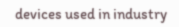devices used in industry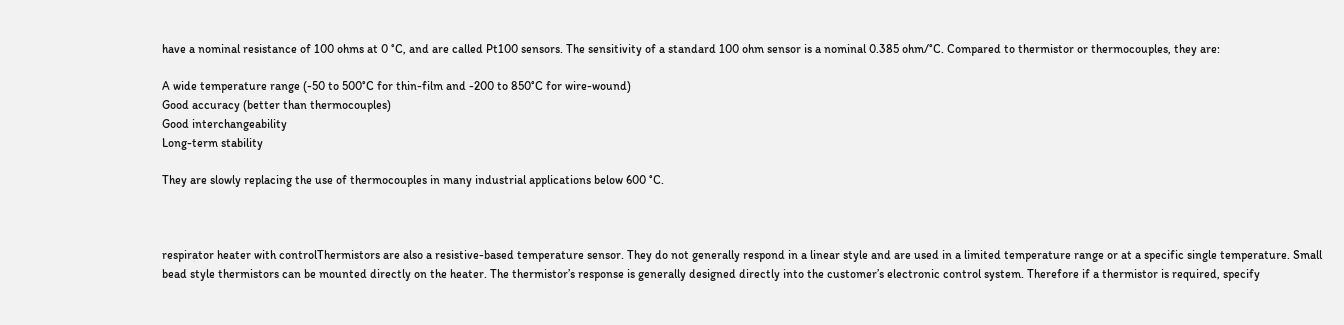have a nominal resistance of 100 ohms at 0 °C, and are called Pt100 sensors. The sensitivity of a standard 100 ohm sensor is a nominal 0.385 ohm/°C. Compared to thermistor or thermocouples, they are:

A wide temperature range (-50 to 500°C for thin-film and -200 to 850°C for wire-wound)
Good accuracy (better than thermocouples)
Good interchangeability
Long-term stability

They are slowly replacing the use of thermocouples in many industrial applications below 600 °C.



respirator heater with controlThermistors are also a resistive-based temperature sensor. They do not generally respond in a linear style and are used in a limited temperature range or at a specific single temperature. Small bead style thermistors can be mounted directly on the heater. The thermistor’s response is generally designed directly into the customer’s electronic control system. Therefore if a thermistor is required, specify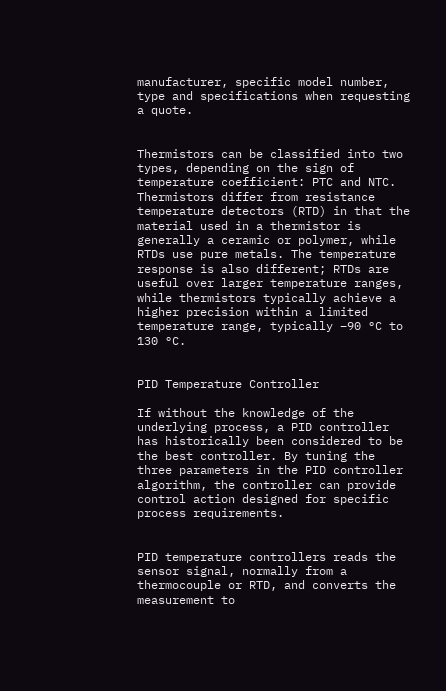manufacturer, specific model number, type and specifications when requesting a quote.


Thermistors can be classified into two types, depending on the sign of temperature coefficient: PTC and NTC. Thermistors differ from resistance temperature detectors (RTD) in that the material used in a thermistor is generally a ceramic or polymer, while RTDs use pure metals. The temperature response is also different; RTDs are useful over larger temperature ranges, while thermistors typically achieve a higher precision within a limited temperature range, typically −90 °C to 130 °C.


PID Temperature Controller

If without the knowledge of the underlying process, a PID controller has historically been considered to be the best controller. By tuning the three parameters in the PID controller algorithm, the controller can provide control action designed for specific process requirements.


PID temperature controllers reads the sensor signal, normally from a thermocouple or RTD, and converts the measurement to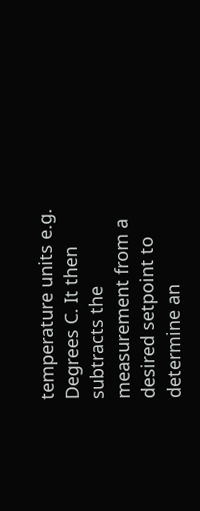temperature units e.g. Degrees C. It then subtracts the measurement from a desired setpoint to determine an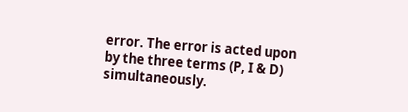error. The error is acted upon by the three terms (P, I & D) simultaneously.